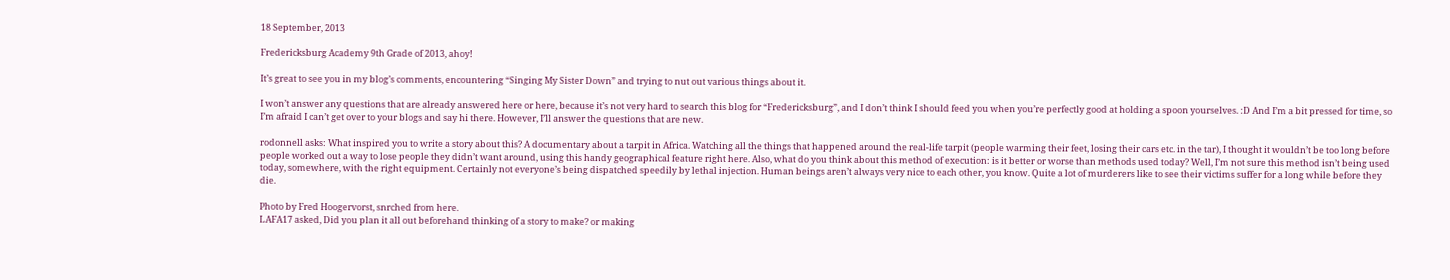18 September, 2013

Fredericksburg Academy 9th Grade of 2013, ahoy!

It’s great to see you in my blog’s comments, encountering “Singing My Sister Down” and trying to nut out various things about it.

I won’t answer any questions that are already answered here or here, because it’s not very hard to search this blog for “Fredericksburg”, and I don’t think I should feed you when you’re perfectly good at holding a spoon yourselves. :D And I’m a bit pressed for time, so I’m afraid I can’t get over to your blogs and say hi there. However, I’ll answer the questions that are new.

rodonnell asks: What inspired you to write a story about this? A documentary about a tarpit in Africa. Watching all the things that happened around the real-life tarpit (people warming their feet, losing their cars etc. in the tar), I thought it wouldn’t be too long before people worked out a way to lose people they didn’t want around, using this handy geographical feature right here. Also, what do you think about this method of execution: is it better or worse than methods used today? Well, I’m not sure this method isn’t being used today, somewhere, with the right equipment. Certainly not everyone’s being dispatched speedily by lethal injection. Human beings aren’t always very nice to each other, you know. Quite a lot of murderers like to see their victims suffer for a long while before they die.

Photo by Fred Hoogervorst, snrched from here.
LAFA17 asked, Did you plan it all out beforehand thinking of a story to make? or making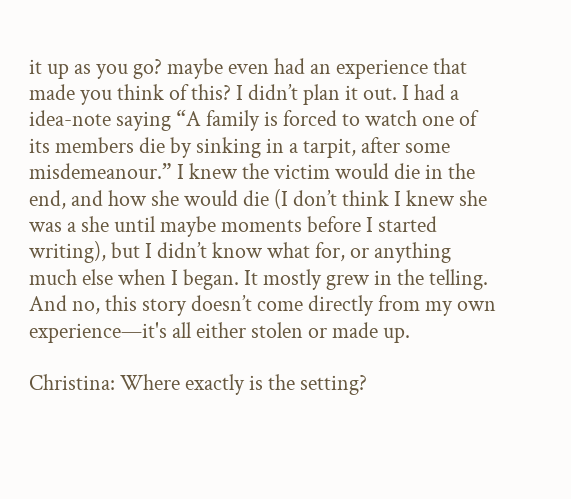it up as you go? maybe even had an experience that made you think of this? I didn’t plan it out. I had a idea-note saying “A family is forced to watch one of its members die by sinking in a tarpit, after some misdemeanour.” I knew the victim would die in the end, and how she would die (I don’t think I knew she was a she until maybe moments before I started writing), but I didn’t know what for, or anything much else when I began. It mostly grew in the telling. And no, this story doesn’t come directly from my own experience—it's all either stolen or made up.

Christina: Where exactly is the setting?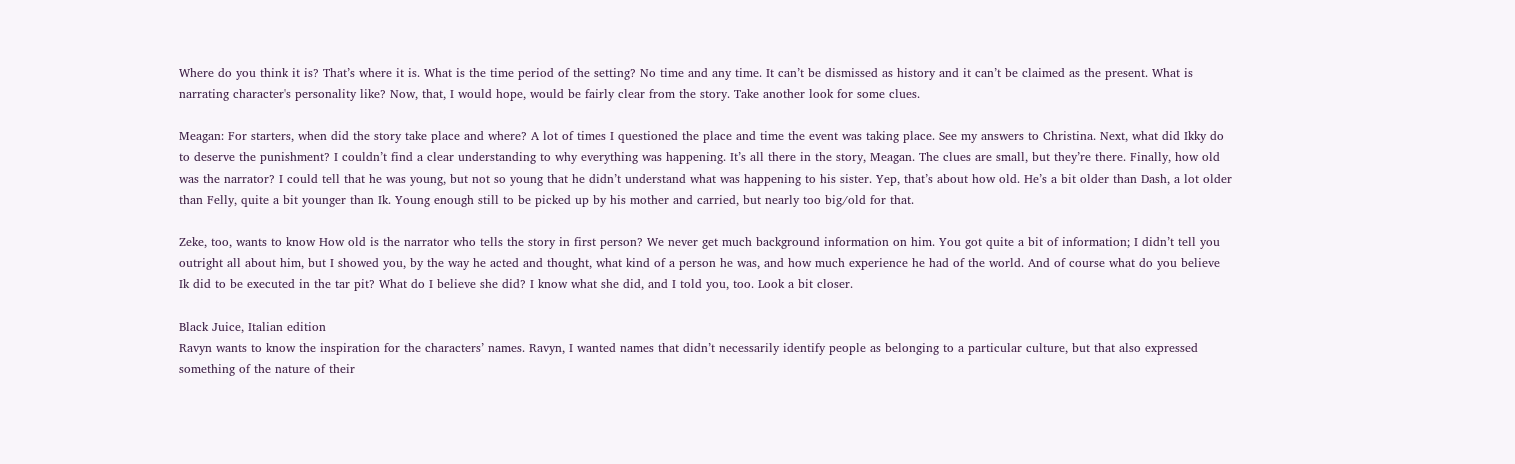Where do you think it is? That’s where it is. What is the time period of the setting? No time and any time. It can’t be dismissed as history and it can’t be claimed as the present. What is narrating character's personality like? Now, that, I would hope, would be fairly clear from the story. Take another look for some clues.

Meagan: For starters, when did the story take place and where? A lot of times I questioned the place and time the event was taking place. See my answers to Christina. Next, what did Ikky do to deserve the punishment? I couldn’t find a clear understanding to why everything was happening. It’s all there in the story, Meagan. The clues are small, but they’re there. Finally, how old was the narrator? I could tell that he was young, but not so young that he didn’t understand what was happening to his sister. Yep, that’s about how old. He’s a bit older than Dash, a lot older than Felly, quite a bit younger than Ik. Young enough still to be picked up by his mother and carried, but nearly too big/old for that.

Zeke, too, wants to know How old is the narrator who tells the story in first person? We never get much background information on him. You got quite a bit of information; I didn’t tell you outright all about him, but I showed you, by the way he acted and thought, what kind of a person he was, and how much experience he had of the world. And of course what do you believe Ik did to be executed in the tar pit? What do I believe she did? I know what she did, and I told you, too. Look a bit closer.

Black Juice, Italian edition
Ravyn wants to know the inspiration for the characters’ names. Ravyn, I wanted names that didn’t necessarily identify people as belonging to a particular culture, but that also expressed something of the nature of their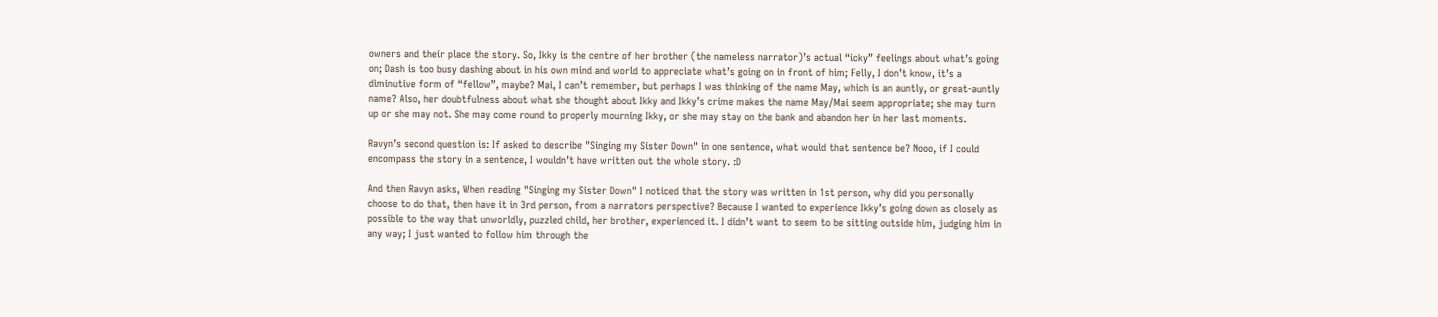owners and their place the story. So, Ikky is the centre of her brother (the nameless narrator)’s actual “icky” feelings about what’s going on; Dash is too busy dashing about in his own mind and world to appreciate what’s going on in front of him; Felly, I don’t know, it’s a diminutive form of “fellow”, maybe? Mai, I can’t remember, but perhaps I was thinking of the name May, which is an auntly, or great-auntly name? Also, her doubtfulness about what she thought about Ikky and Ikky’s crime makes the name May/Mai seem appropriate; she may turn up or she may not. She may come round to properly mourning Ikky, or she may stay on the bank and abandon her in her last moments.

Ravyn’s second question is: If asked to describe "Singing my Sister Down" in one sentence, what would that sentence be? Nooo, if I could encompass the story in a sentence, I wouldn’t have written out the whole story. :D

And then Ravyn asks, When reading "Singing my Sister Down" I noticed that the story was written in 1st person, why did you personally choose to do that, then have it in 3rd person, from a narrators perspective? Because I wanted to experience Ikky’s going down as closely as possible to the way that unworldly, puzzled child, her brother, experienced it. I didn’t want to seem to be sitting outside him, judging him in any way; I just wanted to follow him through the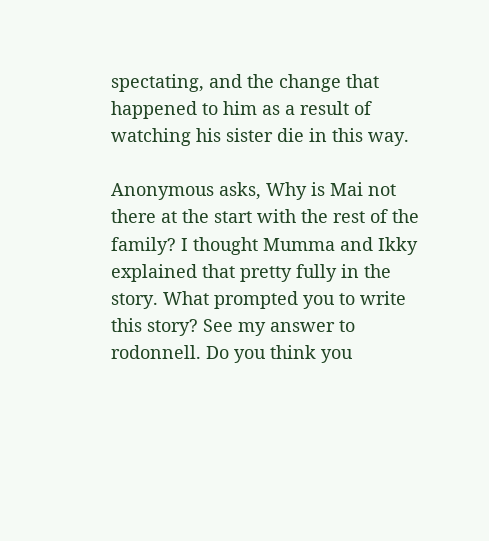spectating, and the change that happened to him as a result of watching his sister die in this way.

Anonymous asks, Why is Mai not there at the start with the rest of the family? I thought Mumma and Ikky explained that pretty fully in the story. What prompted you to write this story? See my answer to rodonnell. Do you think you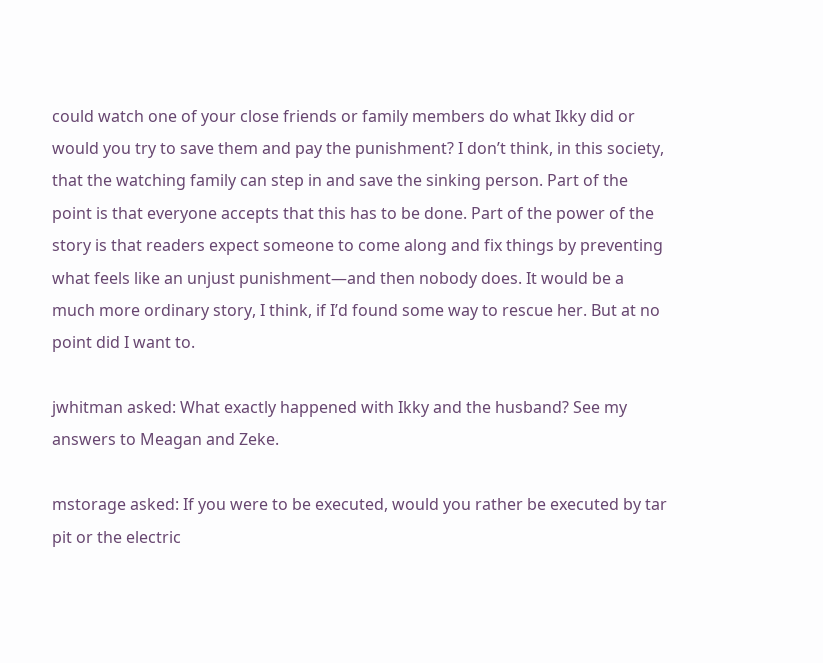could watch one of your close friends or family members do what Ikky did or would you try to save them and pay the punishment? I don’t think, in this society, that the watching family can step in and save the sinking person. Part of the point is that everyone accepts that this has to be done. Part of the power of the story is that readers expect someone to come along and fix things by preventing what feels like an unjust punishment—and then nobody does. It would be a much more ordinary story, I think, if I’d found some way to rescue her. But at no point did I want to.

jwhitman asked: What exactly happened with Ikky and the husband? See my answers to Meagan and Zeke.

mstorage asked: If you were to be executed, would you rather be executed by tar pit or the electric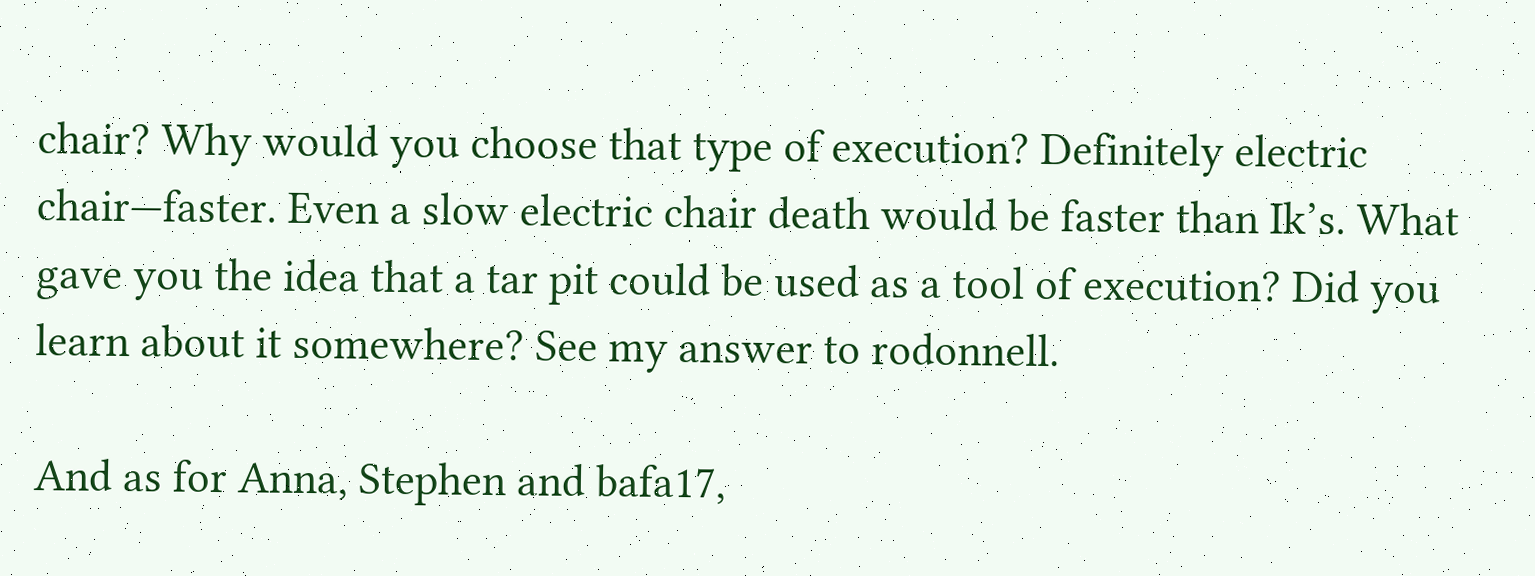chair? Why would you choose that type of execution? Definitely electric chair—faster. Even a slow electric chair death would be faster than Ik’s. What gave you the idea that a tar pit could be used as a tool of execution? Did you learn about it somewhere? See my answer to rodonnell.

And as for Anna, Stephen and bafa17,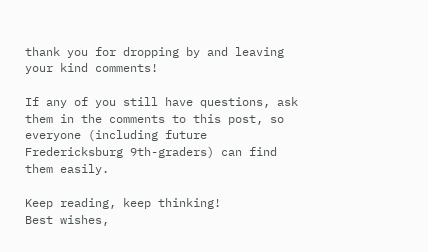thank you for dropping by and leaving your kind comments!

If any of you still have questions, ask them in the comments to this post, so everyone (including future Fredericksburg 9th-graders) can find them easily.

Keep reading, keep thinking!
Best wishes,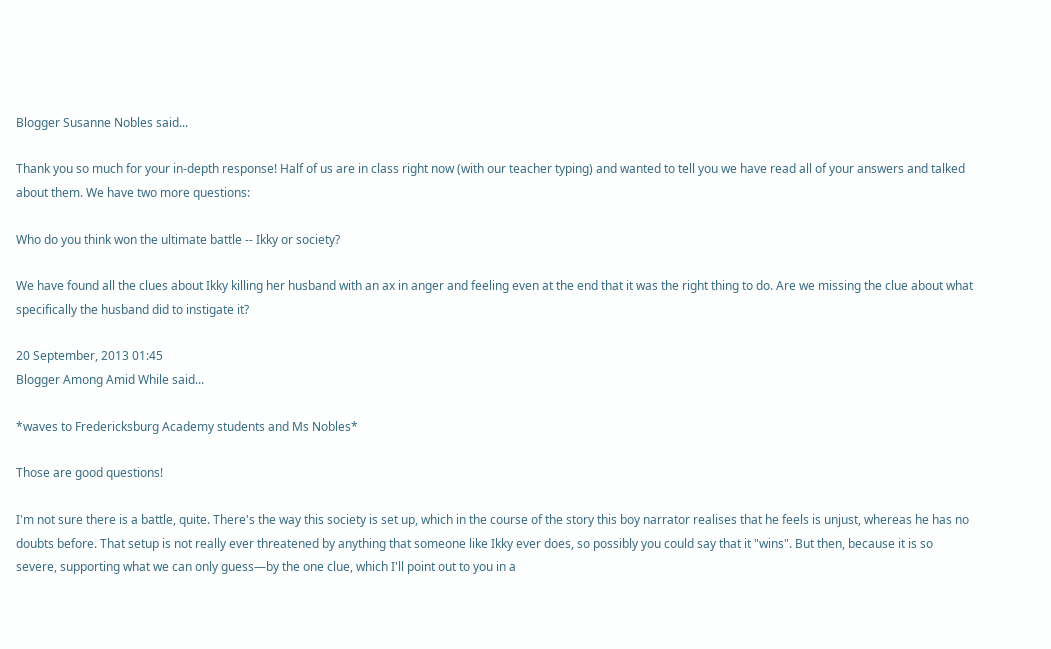Blogger Susanne Nobles said...

Thank you so much for your in-depth response! Half of us are in class right now (with our teacher typing) and wanted to tell you we have read all of your answers and talked about them. We have two more questions:

Who do you think won the ultimate battle -- Ikky or society?

We have found all the clues about Ikky killing her husband with an ax in anger and feeling even at the end that it was the right thing to do. Are we missing the clue about what specifically the husband did to instigate it?

20 September, 2013 01:45
Blogger Among Amid While said...

*waves to Fredericksburg Academy students and Ms Nobles*

Those are good questions!

I'm not sure there is a battle, quite. There's the way this society is set up, which in the course of the story this boy narrator realises that he feels is unjust, whereas he has no doubts before. That setup is not really ever threatened by anything that someone like Ikky ever does, so possibly you could say that it "wins". But then, because it is so severe, supporting what we can only guess—by the one clue, which I'll point out to you in a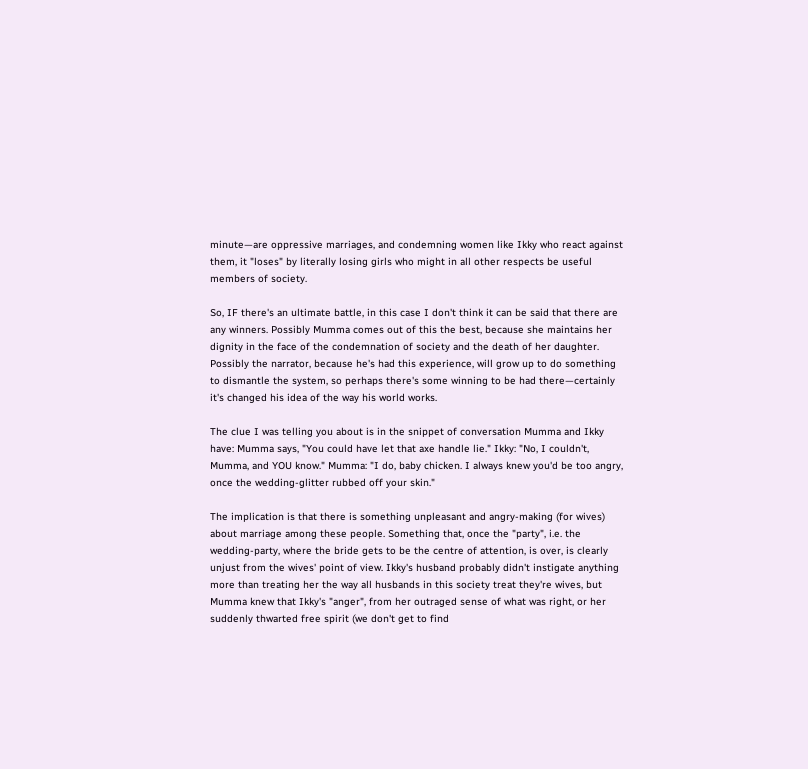minute—are oppressive marriages, and condemning women like Ikky who react against them, it "loses" by literally losing girls who might in all other respects be useful members of society.

So, IF there's an ultimate battle, in this case I don't think it can be said that there are any winners. Possibly Mumma comes out of this the best, because she maintains her dignity in the face of the condemnation of society and the death of her daughter. Possibly the narrator, because he's had this experience, will grow up to do something to dismantle the system, so perhaps there's some winning to be had there—certainly it's changed his idea of the way his world works.

The clue I was telling you about is in the snippet of conversation Mumma and Ikky have: Mumma says, "You could have let that axe handle lie." Ikky: "No, I couldn't, Mumma, and YOU know." Mumma: "I do, baby chicken. I always knew you'd be too angry, once the wedding-glitter rubbed off your skin."

The implication is that there is something unpleasant and angry-making (for wives) about marriage among these people. Something that, once the "party", i.e. the wedding-party, where the bride gets to be the centre of attention, is over, is clearly unjust from the wives' point of view. Ikky's husband probably didn't instigate anything more than treating her the way all husbands in this society treat they're wives, but Mumma knew that Ikky's "anger", from her outraged sense of what was right, or her suddenly thwarted free spirit (we don't get to find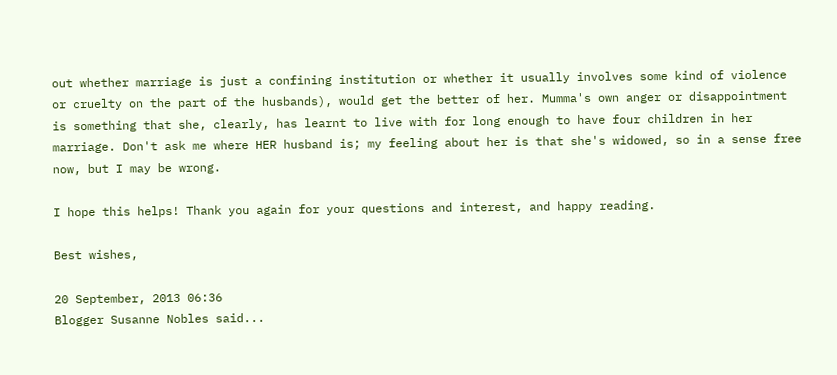out whether marriage is just a confining institution or whether it usually involves some kind of violence or cruelty on the part of the husbands), would get the better of her. Mumma's own anger or disappointment is something that she, clearly, has learnt to live with for long enough to have four children in her marriage. Don't ask me where HER husband is; my feeling about her is that she's widowed, so in a sense free now, but I may be wrong.

I hope this helps! Thank you again for your questions and interest, and happy reading.

Best wishes,

20 September, 2013 06:36
Blogger Susanne Nobles said...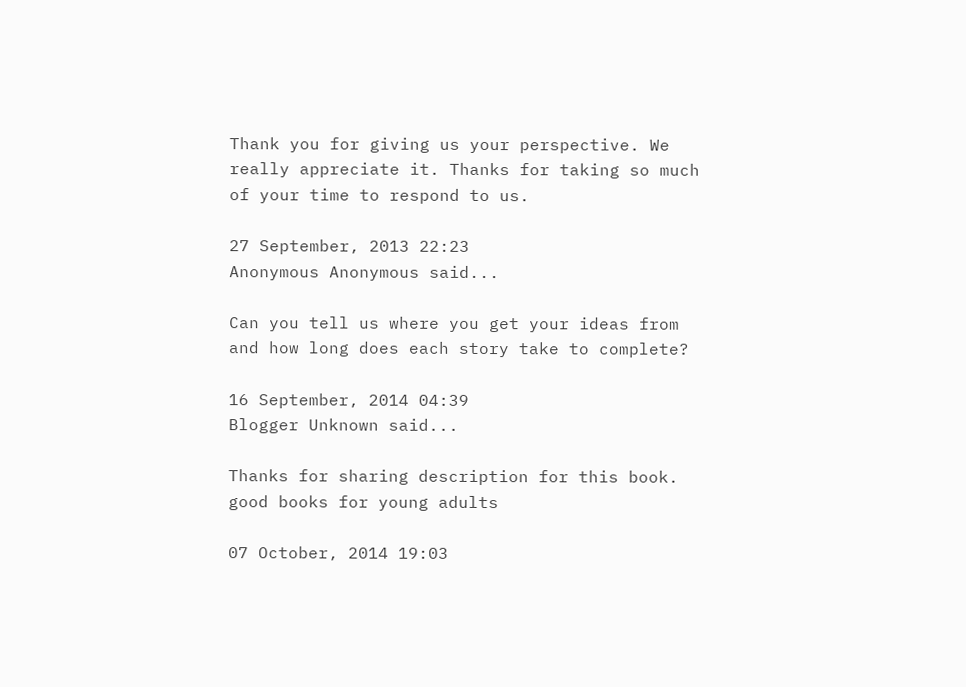Thank you for giving us your perspective. We really appreciate it. Thanks for taking so much of your time to respond to us.

27 September, 2013 22:23
Anonymous Anonymous said...

Can you tell us where you get your ideas from and how long does each story take to complete?

16 September, 2014 04:39
Blogger Unknown said...

Thanks for sharing description for this book.
good books for young adults

07 October, 2014 19:03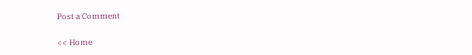Post a Comment

<< Home